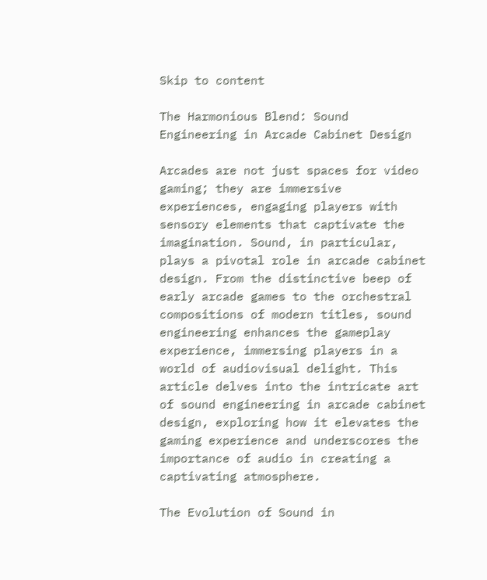Skip to content

The Harmonious Blend: Sound Engineering in Arcade Cabinet Design

Arcades are not just spaces for video gaming; they are immersive experiences, engaging players with sensory elements that captivate the imagination. Sound, in particular, plays a pivotal role in arcade cabinet design. From the distinctive beep of early arcade games to the orchestral compositions of modern titles, sound engineering enhances the gameplay experience, immersing players in a world of audiovisual delight. This article delves into the intricate art of sound engineering in arcade cabinet design, exploring how it elevates the gaming experience and underscores the importance of audio in creating a captivating atmosphere.

The Evolution of Sound in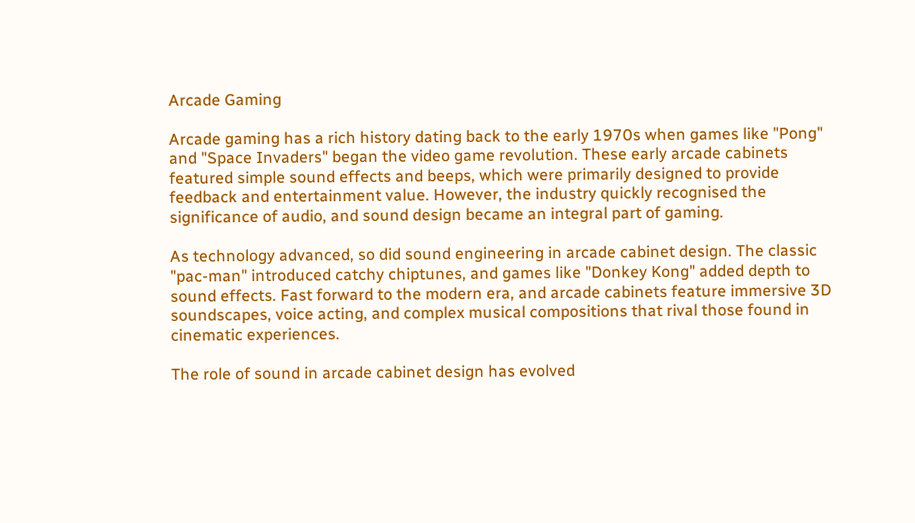Arcade Gaming

Arcade gaming has a rich history dating back to the early 1970s when games like "Pong" and "Space Invaders" began the video game revolution. These early arcade cabinets featured simple sound effects and beeps, which were primarily designed to provide feedback and entertainment value. However, the industry quickly recognised the significance of audio, and sound design became an integral part of gaming.

As technology advanced, so did sound engineering in arcade cabinet design. The classic "pac-man" introduced catchy chiptunes, and games like "Donkey Kong" added depth to sound effects. Fast forward to the modern era, and arcade cabinets feature immersive 3D soundscapes, voice acting, and complex musical compositions that rival those found in cinematic experiences.

The role of sound in arcade cabinet design has evolved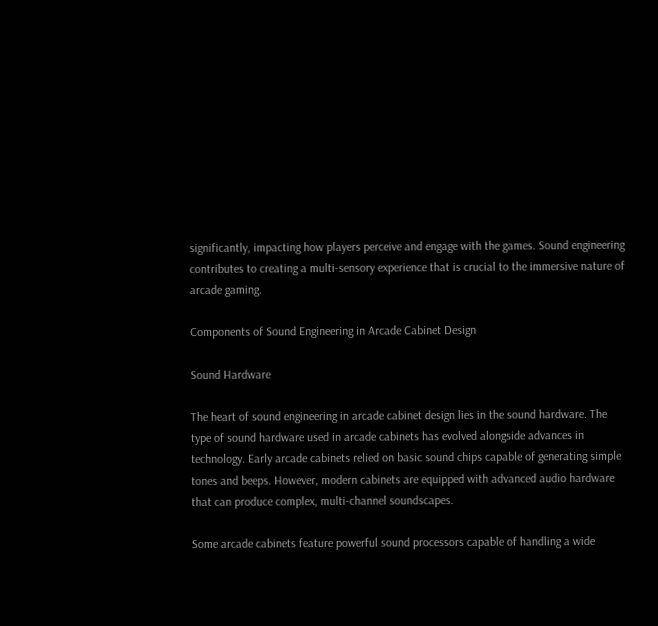significantly, impacting how players perceive and engage with the games. Sound engineering contributes to creating a multi-sensory experience that is crucial to the immersive nature of arcade gaming.

Components of Sound Engineering in Arcade Cabinet Design

Sound Hardware

The heart of sound engineering in arcade cabinet design lies in the sound hardware. The type of sound hardware used in arcade cabinets has evolved alongside advances in technology. Early arcade cabinets relied on basic sound chips capable of generating simple tones and beeps. However, modern cabinets are equipped with advanced audio hardware that can produce complex, multi-channel soundscapes.

Some arcade cabinets feature powerful sound processors capable of handling a wide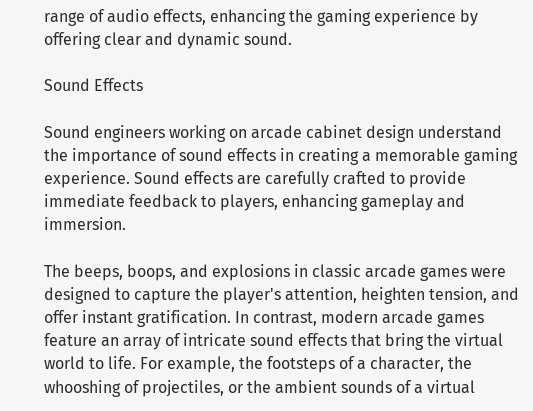range of audio effects, enhancing the gaming experience by offering clear and dynamic sound.

Sound Effects

Sound engineers working on arcade cabinet design understand the importance of sound effects in creating a memorable gaming experience. Sound effects are carefully crafted to provide immediate feedback to players, enhancing gameplay and immersion.

The beeps, boops, and explosions in classic arcade games were designed to capture the player's attention, heighten tension, and offer instant gratification. In contrast, modern arcade games feature an array of intricate sound effects that bring the virtual world to life. For example, the footsteps of a character, the whooshing of projectiles, or the ambient sounds of a virtual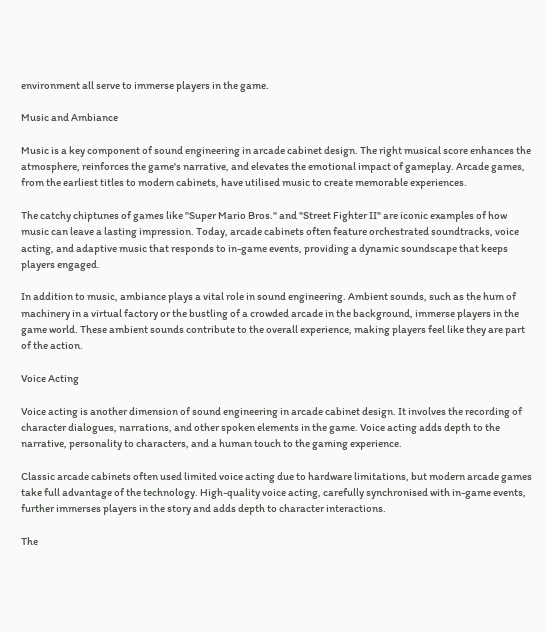environment all serve to immerse players in the game.

Music and Ambiance

Music is a key component of sound engineering in arcade cabinet design. The right musical score enhances the atmosphere, reinforces the game's narrative, and elevates the emotional impact of gameplay. Arcade games, from the earliest titles to modern cabinets, have utilised music to create memorable experiences.

The catchy chiptunes of games like "Super Mario Bros." and "Street Fighter II" are iconic examples of how music can leave a lasting impression. Today, arcade cabinets often feature orchestrated soundtracks, voice acting, and adaptive music that responds to in-game events, providing a dynamic soundscape that keeps players engaged.

In addition to music, ambiance plays a vital role in sound engineering. Ambient sounds, such as the hum of machinery in a virtual factory or the bustling of a crowded arcade in the background, immerse players in the game world. These ambient sounds contribute to the overall experience, making players feel like they are part of the action.

Voice Acting

Voice acting is another dimension of sound engineering in arcade cabinet design. It involves the recording of character dialogues, narrations, and other spoken elements in the game. Voice acting adds depth to the narrative, personality to characters, and a human touch to the gaming experience.

Classic arcade cabinets often used limited voice acting due to hardware limitations, but modern arcade games take full advantage of the technology. High-quality voice acting, carefully synchronised with in-game events, further immerses players in the story and adds depth to character interactions.

The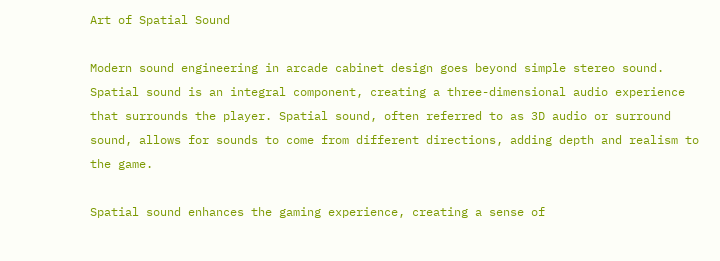Art of Spatial Sound

Modern sound engineering in arcade cabinet design goes beyond simple stereo sound. Spatial sound is an integral component, creating a three-dimensional audio experience that surrounds the player. Spatial sound, often referred to as 3D audio or surround sound, allows for sounds to come from different directions, adding depth and realism to the game.

Spatial sound enhances the gaming experience, creating a sense of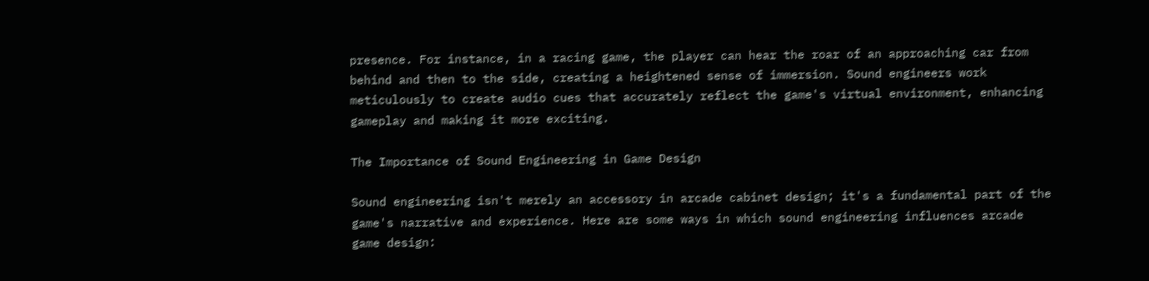presence. For instance, in a racing game, the player can hear the roar of an approaching car from behind and then to the side, creating a heightened sense of immersion. Sound engineers work meticulously to create audio cues that accurately reflect the game's virtual environment, enhancing gameplay and making it more exciting.

The Importance of Sound Engineering in Game Design

Sound engineering isn't merely an accessory in arcade cabinet design; it's a fundamental part of the game's narrative and experience. Here are some ways in which sound engineering influences arcade game design: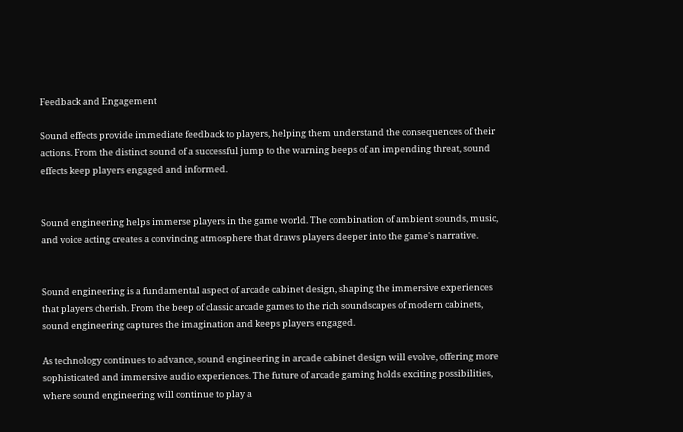Feedback and Engagement

Sound effects provide immediate feedback to players, helping them understand the consequences of their actions. From the distinct sound of a successful jump to the warning beeps of an impending threat, sound effects keep players engaged and informed.


Sound engineering helps immerse players in the game world. The combination of ambient sounds, music, and voice acting creates a convincing atmosphere that draws players deeper into the game's narrative.


Sound engineering is a fundamental aspect of arcade cabinet design, shaping the immersive experiences that players cherish. From the beep of classic arcade games to the rich soundscapes of modern cabinets, sound engineering captures the imagination and keeps players engaged.

As technology continues to advance, sound engineering in arcade cabinet design will evolve, offering more sophisticated and immersive audio experiences. The future of arcade gaming holds exciting possibilities, where sound engineering will continue to play a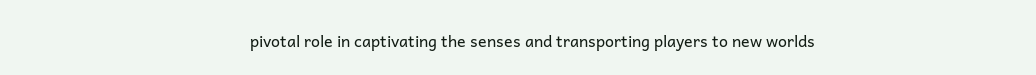pivotal role in captivating the senses and transporting players to new worlds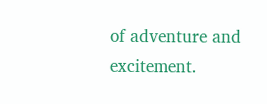of adventure and excitement.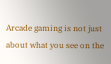Arcade gaming is not just about what you see on the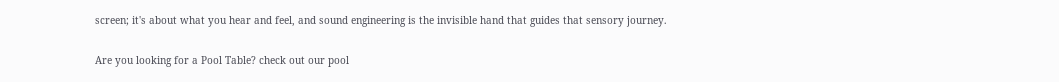screen; it's about what you hear and feel, and sound engineering is the invisible hand that guides that sensory journey.

Are you looking for a Pool Table? check out our pool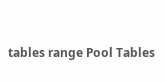tables range Pool Tables